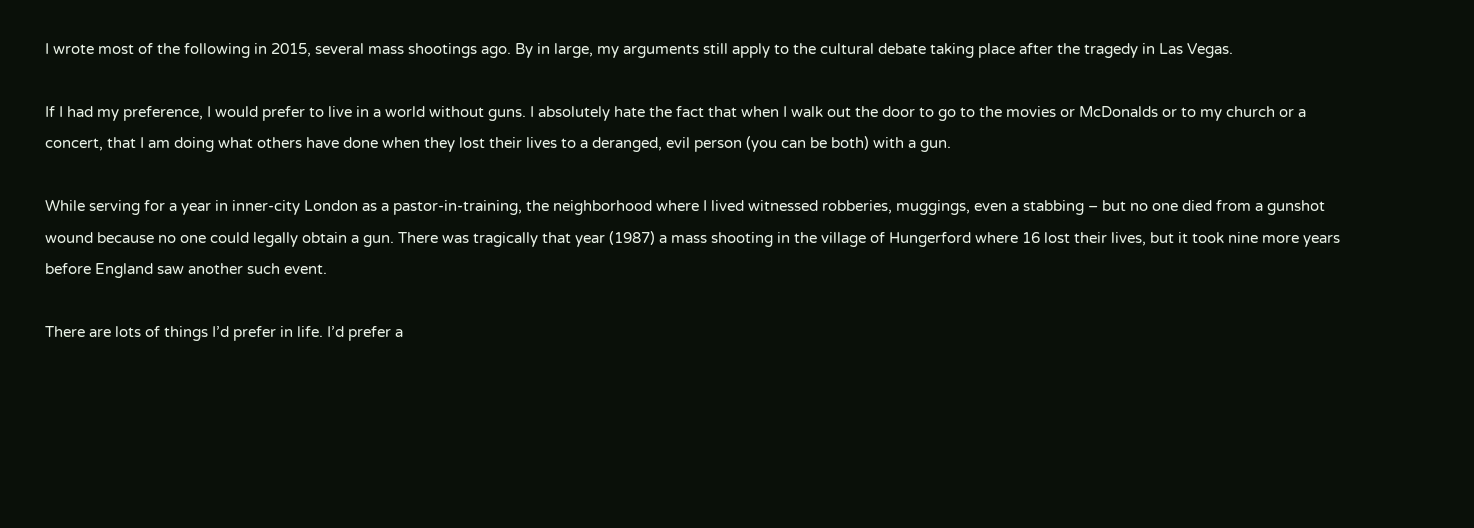I wrote most of the following in 2015, several mass shootings ago. By in large, my arguments still apply to the cultural debate taking place after the tragedy in Las Vegas.

If I had my preference, I would prefer to live in a world without guns. I absolutely hate the fact that when I walk out the door to go to the movies or McDonalds or to my church or a concert, that I am doing what others have done when they lost their lives to a deranged, evil person (you can be both) with a gun.

While serving for a year in inner-city London as a pastor-in-training, the neighborhood where I lived witnessed robberies, muggings, even a stabbing – but no one died from a gunshot wound because no one could legally obtain a gun. There was tragically that year (1987) a mass shooting in the village of Hungerford where 16 lost their lives, but it took nine more years before England saw another such event.

There are lots of things I’d prefer in life. I’d prefer a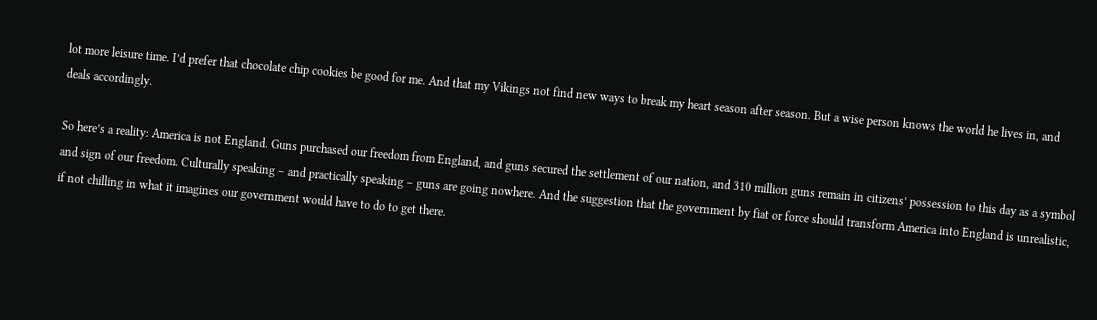lot more leisure time. I’d prefer that chocolate chip cookies be good for me. And that my Vikings not find new ways to break my heart season after season. But a wise person knows the world he lives in, and deals accordingly.

So here’s a reality: America is not England. Guns purchased our freedom from England, and guns secured the settlement of our nation, and 310 million guns remain in citizens’ possession to this day as a symbol and sign of our freedom. Culturally speaking – and practically speaking – guns are going nowhere. And the suggestion that the government by fiat or force should transform America into England is unrealistic, if not chilling in what it imagines our government would have to do to get there.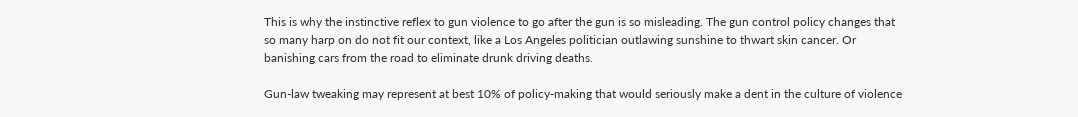This is why the instinctive reflex to gun violence to go after the gun is so misleading. The gun control policy changes that so many harp on do not fit our context, like a Los Angeles politician outlawing sunshine to thwart skin cancer. Or banishing cars from the road to eliminate drunk driving deaths.

Gun-law tweaking may represent at best 10% of policy-making that would seriously make a dent in the culture of violence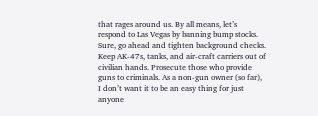that rages around us. By all means, let’s respond to Las Vegas by banning bump stocks. Sure, go ahead and tighten background checks. Keep AK-47s, tanks, and air-craft carriers out of civilian hands. Prosecute those who provide guns to criminals. As a non-gun owner (so far), I don’t want it to be an easy thing for just anyone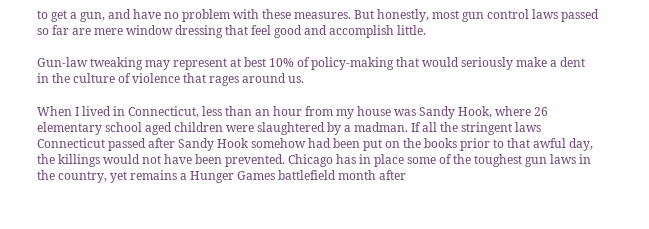to get a gun, and have no problem with these measures. But honestly, most gun control laws passed so far are mere window dressing that feel good and accomplish little.

Gun-law tweaking may represent at best 10% of policy-making that would seriously make a dent in the culture of violence that rages around us.

When I lived in Connecticut, less than an hour from my house was Sandy Hook, where 26 elementary school aged children were slaughtered by a madman. If all the stringent laws Connecticut passed after Sandy Hook somehow had been put on the books prior to that awful day, the killings would not have been prevented. Chicago has in place some of the toughest gun laws in the country, yet remains a Hunger Games battlefield month after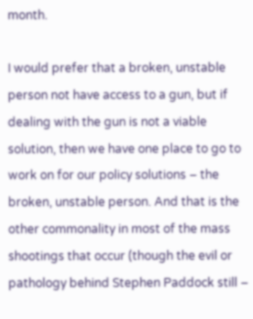month.

I would prefer that a broken, unstable person not have access to a gun, but if dealing with the gun is not a viable solution, then we have one place to go to work on for our policy solutions – the broken, unstable person. And that is the other commonality in most of the mass shootings that occur (though the evil or pathology behind Stephen Paddock still –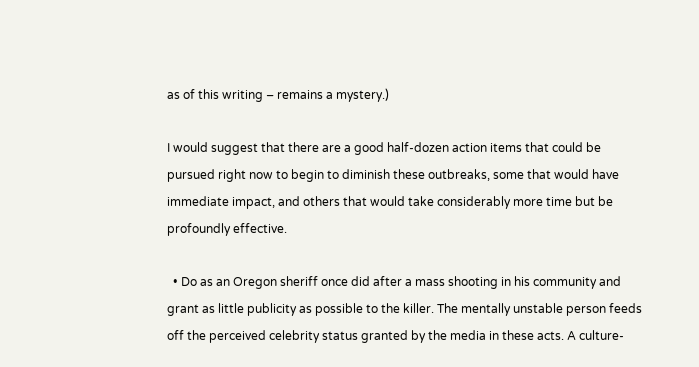as of this writing – remains a mystery.)

I would suggest that there are a good half-dozen action items that could be pursued right now to begin to diminish these outbreaks, some that would have immediate impact, and others that would take considerably more time but be profoundly effective.

  • Do as an Oregon sheriff once did after a mass shooting in his community and grant as little publicity as possible to the killer. The mentally unstable person feeds off the perceived celebrity status granted by the media in these acts. A culture-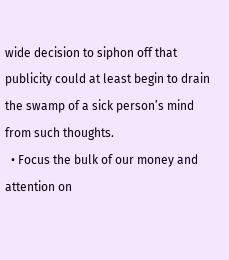wide decision to siphon off that publicity could at least begin to drain the swamp of a sick person’s mind from such thoughts.
  • Focus the bulk of our money and attention on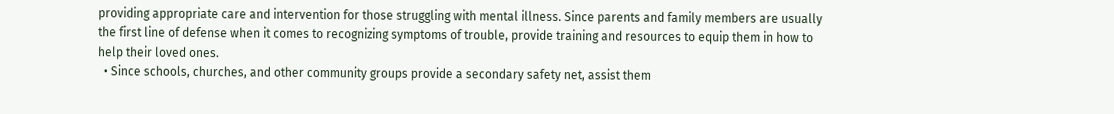providing appropriate care and intervention for those struggling with mental illness. Since parents and family members are usually the first line of defense when it comes to recognizing symptoms of trouble, provide training and resources to equip them in how to help their loved ones.
  • Since schools, churches, and other community groups provide a secondary safety net, assist them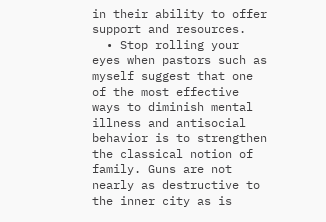in their ability to offer support and resources.
  • Stop rolling your eyes when pastors such as myself suggest that one of the most effective ways to diminish mental illness and antisocial behavior is to strengthen the classical notion of family. Guns are not nearly as destructive to the inner city as is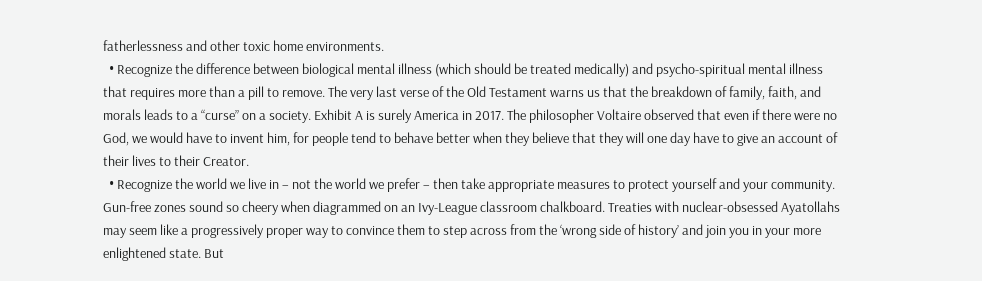fatherlessness and other toxic home environments.
  • Recognize the difference between biological mental illness (which should be treated medically) and psycho-spiritual mental illness that requires more than a pill to remove. The very last verse of the Old Testament warns us that the breakdown of family, faith, and morals leads to a “curse” on a society. Exhibit A is surely America in 2017. The philosopher Voltaire observed that even if there were no God, we would have to invent him, for people tend to behave better when they believe that they will one day have to give an account of their lives to their Creator.
  • Recognize the world we live in – not the world we prefer – then take appropriate measures to protect yourself and your community. Gun-free zones sound so cheery when diagrammed on an Ivy-League classroom chalkboard. Treaties with nuclear-obsessed Ayatollahs may seem like a progressively proper way to convince them to step across from the ‘wrong side of history’ and join you in your more enlightened state. But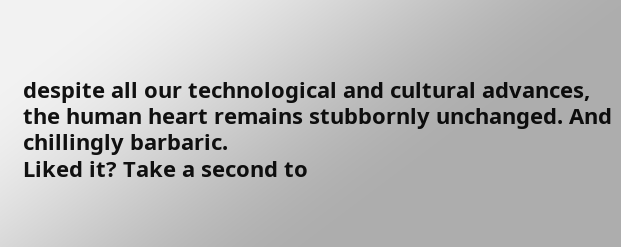despite all our technological and cultural advances, the human heart remains stubbornly unchanged. And chillingly barbaric.
Liked it? Take a second to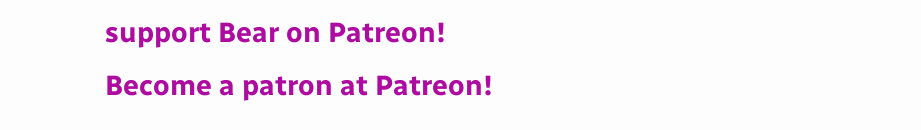support Bear on Patreon!
Become a patron at Patreon!